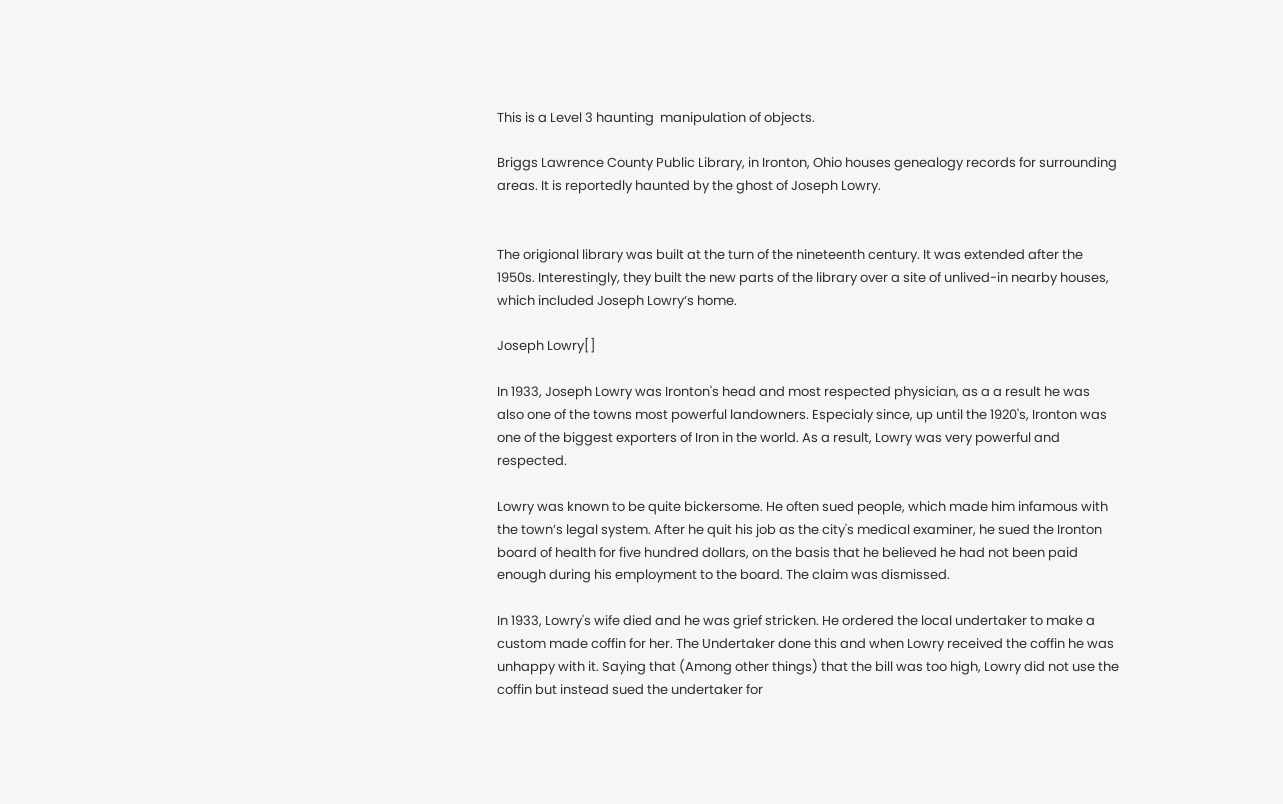This is a Level 3 haunting  manipulation of objects.

Briggs Lawrence County Public Library, in Ironton, Ohio houses genealogy records for surrounding areas. It is reportedly haunted by the ghost of Joseph Lowry.


The origional library was built at the turn of the nineteenth century. It was extended after the 1950s. Interestingly, they built the new parts of the library over a site of unlived-in nearby houses, which included Joseph Lowry‘s home.

Joseph Lowry[]

In 1933, Joseph Lowry was Ironton's head and most respected physician, as a a result he was also one of the towns most powerful landowners. Especialy since, up until the 1920's, Ironton was one of the biggest exporters of Iron in the world. As a result, Lowry was very powerful and respected.

Lowry was known to be quite bickersome. He often sued people, which made him infamous with the town’s legal system. After he quit his job as the city's medical examiner, he sued the Ironton board of health for five hundred dollars, on the basis that he believed he had not been paid enough during his employment to the board. The claim was dismissed.

In 1933, Lowry's wife died and he was grief stricken. He ordered the local undertaker to make a custom made coffin for her. The Undertaker done this and when Lowry received the coffin he was unhappy with it. Saying that (Among other things) that the bill was too high, Lowry did not use the coffin but instead sued the undertaker for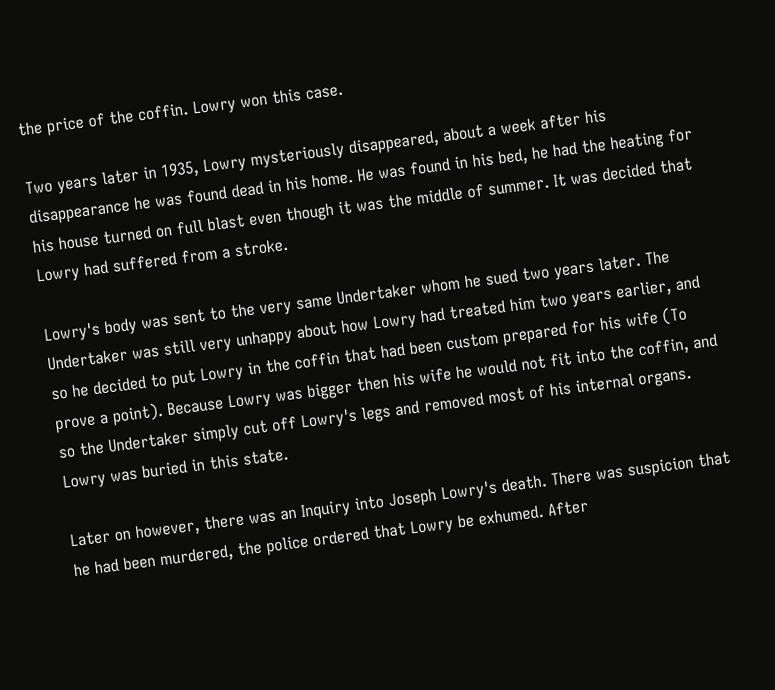the price of the coffin. Lowry won this case.

Two years later in 1935, Lowry mysteriously disappeared, about a week after his disappearance he was found dead in his home. He was found in his bed, he had the heating for his house turned on full blast even though it was the middle of summer. It was decided that Lowry had suffered from a stroke.

Lowry's body was sent to the very same Undertaker whom he sued two years later. The Undertaker was still very unhappy about how Lowry had treated him two years earlier, and so he decided to put Lowry in the coffin that had been custom prepared for his wife (To prove a point). Because Lowry was bigger then his wife he would not fit into the coffin, and so the Undertaker simply cut off Lowry's legs and removed most of his internal organs. Lowry was buried in this state.

Later on however, there was an Inquiry into Joseph Lowry's death. There was suspicion that he had been murdered, the police ordered that Lowry be exhumed. After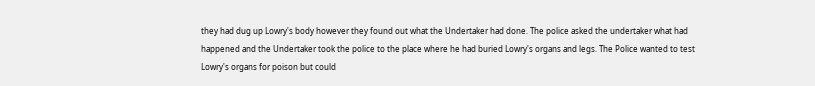they had dug up Lowry's body however they found out what the Undertaker had done. The police asked the undertaker what had happened and the Undertaker took the police to the place where he had buried Lowry's organs and legs. The Police wanted to test Lowry's organs for poison but could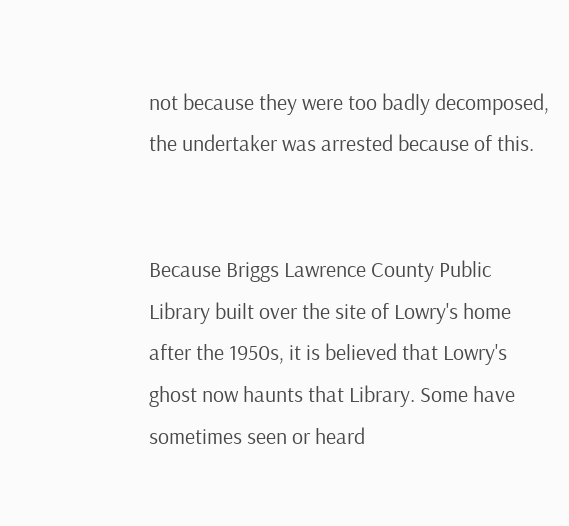not because they were too badly decomposed, the undertaker was arrested because of this.


Because Briggs Lawrence County Public Library built over the site of Lowry's home after the 1950s, it is believed that Lowry's ghost now haunts that Library. Some have sometimes seen or heard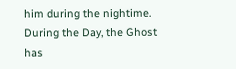him during the nightime. During the Day, the Ghost has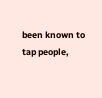been known to tap people,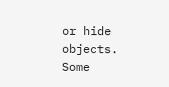or hide objects. Some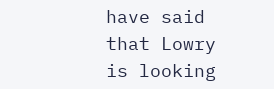have said that Lowry is looking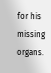for his missing organs.